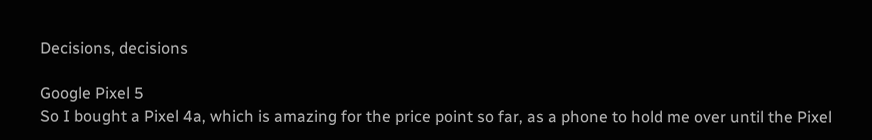Decisions, decisions

Google Pixel 5
So I bought a Pixel 4a, which is amazing for the price point so far, as a phone to hold me over until the Pixel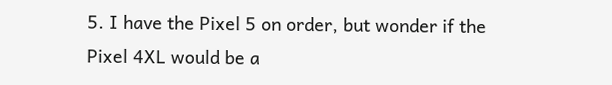5. I have the Pixel 5 on order, but wonder if the Pixel 4XL would be a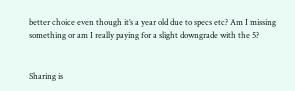better choice even though it’s a year old due to specs etc? Am I missing something or am I really paying for a slight downgrade with the 5?


Sharing is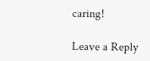caring!

Leave a Reply